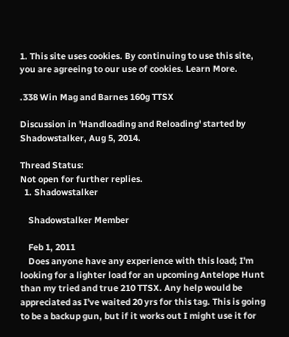1. This site uses cookies. By continuing to use this site, you are agreeing to our use of cookies. Learn More.

.338 Win Mag and Barnes 160g TTSX

Discussion in 'Handloading and Reloading' started by Shadowstalker, Aug 5, 2014.

Thread Status:
Not open for further replies.
  1. Shadowstalker

    Shadowstalker Member

    Feb 1, 2011
    Does anyone have any experience with this load; I'm looking for a lighter load for an upcoming Antelope Hunt than my tried and true 210 TTSX. Any help would be appreciated as I've waited 20 yrs for this tag. This is going to be a backup gun, but if it works out I might use it for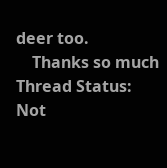deer too.
    Thanks so much
Thread Status:
Not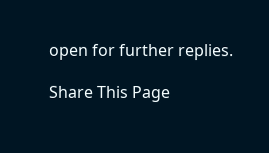open for further replies.

Share This Page